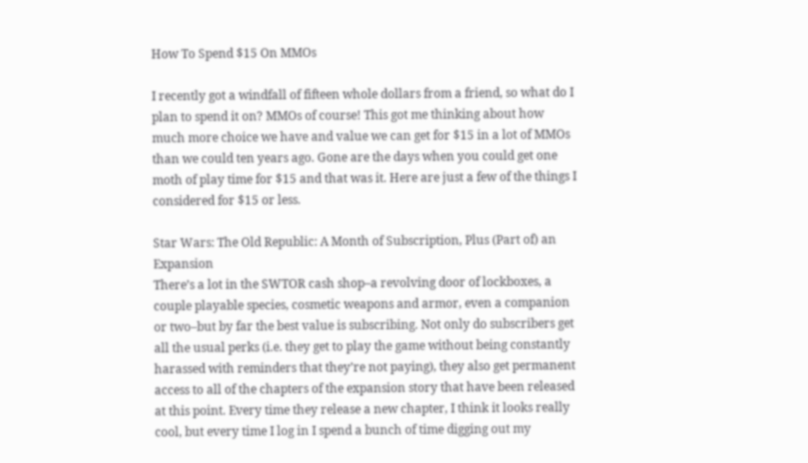How To Spend $15 On MMOs

I recently got a windfall of fifteen whole dollars from a friend, so what do I plan to spend it on? MMOs of course! This got me thinking about how much more choice we have and value we can get for $15 in a lot of MMOs than we could ten years ago. Gone are the days when you could get one moth of play time for $15 and that was it. Here are just a few of the things I considered for $15 or less.

Star Wars: The Old Republic: A Month of Subscription, Plus (Part of) an Expansion
There’s a lot in the SWTOR cash shop–a revolving door of lockboxes, a couple playable species, cosmetic weapons and armor, even a companion or two–but by far the best value is subscribing. Not only do subscribers get all the usual perks (i.e. they get to play the game without being constantly harassed with reminders that they’re not paying), they also get permanent access to all of the chapters of the expansion story that have been released at this point. Every time they release a new chapter, I think it looks really cool, but every time I log in I spend a bunch of time digging out my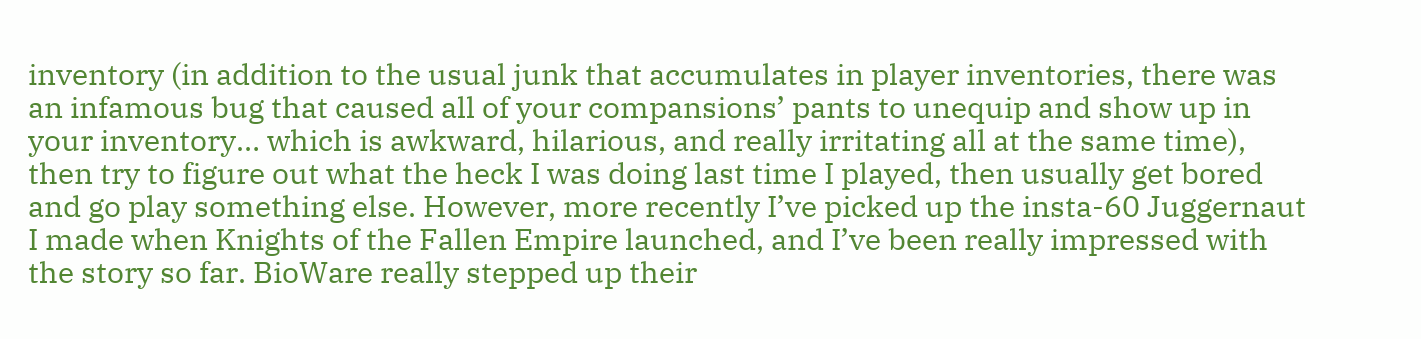inventory (in addition to the usual junk that accumulates in player inventories, there was an infamous bug that caused all of your compansions’ pants to unequip and show up in your inventory… which is awkward, hilarious, and really irritating all at the same time), then try to figure out what the heck I was doing last time I played, then usually get bored and go play something else. However, more recently I’ve picked up the insta-60 Juggernaut I made when Knights of the Fallen Empire launched, and I’ve been really impressed with the story so far. BioWare really stepped up their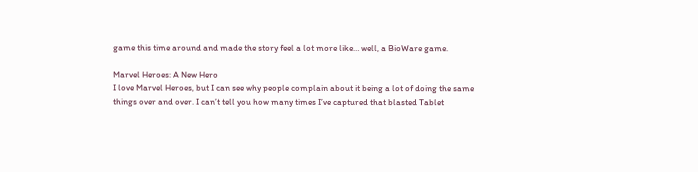game this time around and made the story feel a lot more like… well, a BioWare game.

Marvel Heroes: A New Hero
I love Marvel Heroes, but I can see why people complain about it being a lot of doing the same things over and over. I can’t tell you how many times I’ve captured that blasted Tablet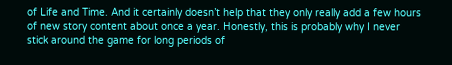of Life and Time. And it certainly doesn’t help that they only really add a few hours of new story content about once a year. Honestly, this is probably why I never stick around the game for long periods of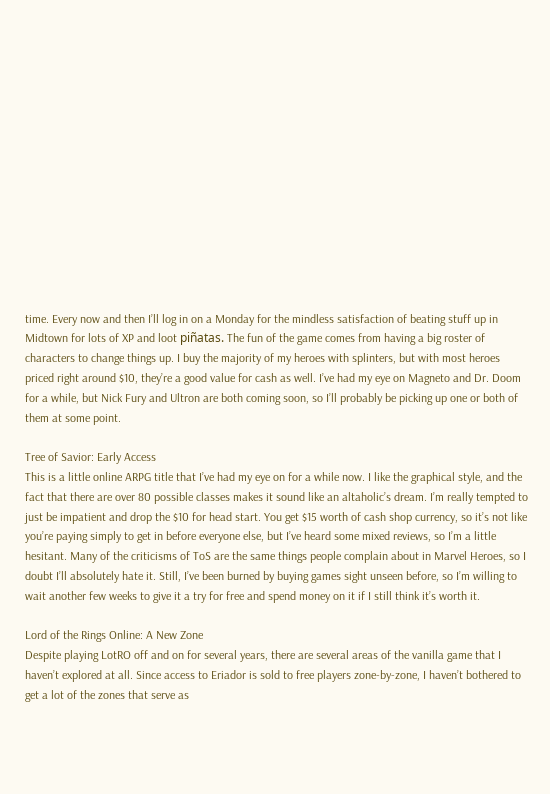time. Every now and then I’ll log in on a Monday for the mindless satisfaction of beating stuff up in Midtown for lots of XP and loot piñatas. The fun of the game comes from having a big roster of characters to change things up. I buy the majority of my heroes with splinters, but with most heroes priced right around $10, they’re a good value for cash as well. I’ve had my eye on Magneto and Dr. Doom for a while, but Nick Fury and Ultron are both coming soon, so I’ll probably be picking up one or both of them at some point.

Tree of Savior: Early Access
This is a little online ARPG title that I’ve had my eye on for a while now. I like the graphical style, and the fact that there are over 80 possible classes makes it sound like an altaholic’s dream. I’m really tempted to just be impatient and drop the $10 for head start. You get $15 worth of cash shop currency, so it’s not like you’re paying simply to get in before everyone else, but I’ve heard some mixed reviews, so I’m a little hesitant. Many of the criticisms of ToS are the same things people complain about in Marvel Heroes, so I doubt I’ll absolutely hate it. Still, I’ve been burned by buying games sight unseen before, so I’m willing to wait another few weeks to give it a try for free and spend money on it if I still think it’s worth it.

Lord of the Rings Online: A New Zone
Despite playing LotRO off and on for several years, there are several areas of the vanilla game that I haven’t explored at all. Since access to Eriador is sold to free players zone-by-zone, I haven’t bothered to get a lot of the zones that serve as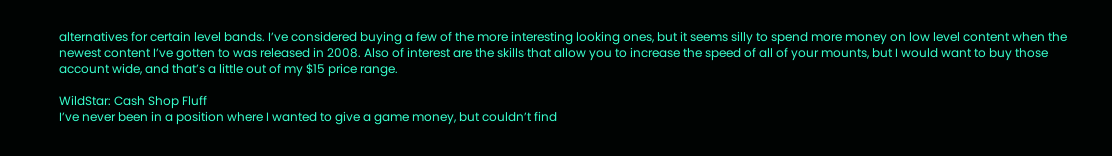alternatives for certain level bands. I’ve considered buying a few of the more interesting looking ones, but it seems silly to spend more money on low level content when the newest content I’ve gotten to was released in 2008. Also of interest are the skills that allow you to increase the speed of all of your mounts, but I would want to buy those account wide, and that’s a little out of my $15 price range.

WildStar: Cash Shop Fluff
I’ve never been in a position where I wanted to give a game money, but couldn’t find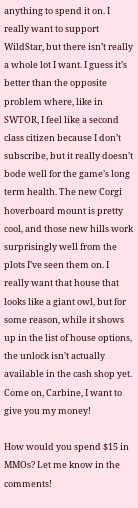anything to spend it on. I really want to support WildStar, but there isn’t really a whole lot I want. I guess it’s better than the opposite problem where, like in SWTOR, I feel like a second class citizen because I don’t subscribe, but it really doesn’t bode well for the game’s long term health. The new Corgi hoverboard mount is pretty cool, and those new hills work surprisingly well from the plots I’ve seen them on. I really want that house that looks like a giant owl, but for some reason, while it shows up in the list of house options, the unlock isn’t actually available in the cash shop yet. Come on, Carbine, I want to give you my money!

How would you spend $15 in MMOs? Let me know in the comments!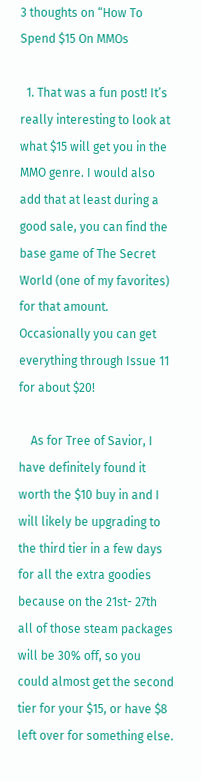3 thoughts on “How To Spend $15 On MMOs

  1. That was a fun post! It’s really interesting to look at what $15 will get you in the MMO genre. I would also add that at least during a good sale, you can find the base game of The Secret World (one of my favorites) for that amount. Occasionally you can get everything through Issue 11 for about $20!

    As for Tree of Savior, I have definitely found it worth the $10 buy in and I will likely be upgrading to the third tier in a few days for all the extra goodies because on the 21st- 27th all of those steam packages will be 30% off, so you could almost get the second tier for your $15, or have $8 left over for something else.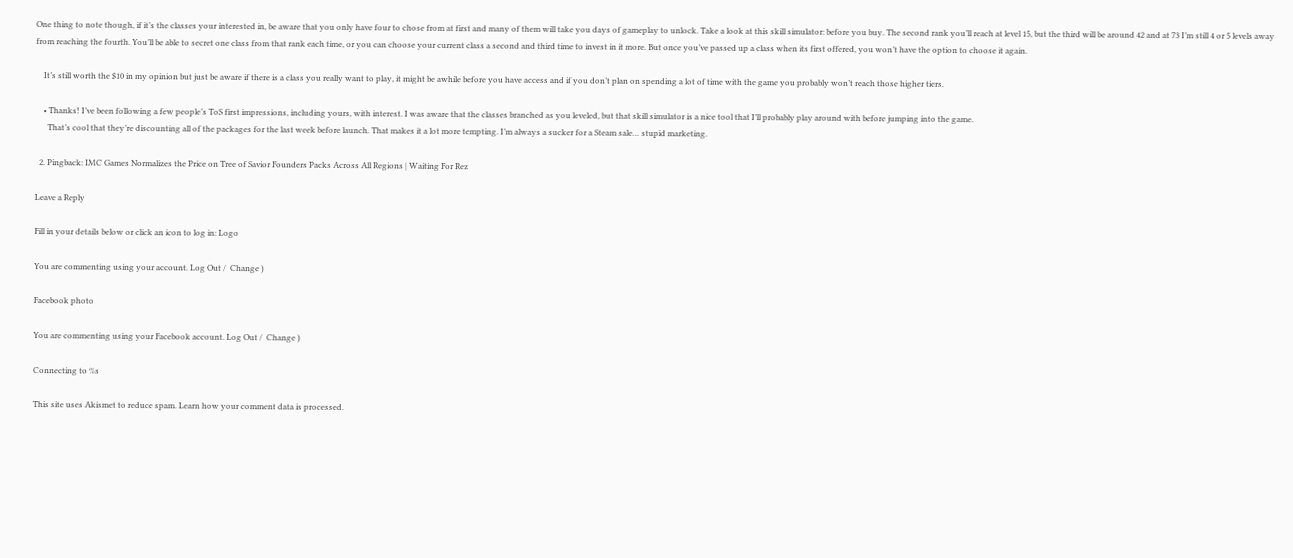One thing to note though, if it’s the classes your interested in, be aware that you only have four to chose from at first and many of them will take you days of gameplay to unlock. Take a look at this skill simulator: before you buy. The second rank you’ll reach at level 15, but the third will be around 42 and at 73 I’m still 4 or 5 levels away from reaching the fourth. You’ll be able to secret one class from that rank each time, or you can choose your current class a second and third time to invest in it more. But once you’ve passed up a class when its first offered, you won’t have the option to choose it again.

    It’s still worth the $10 in my opinion but just be aware if there is a class you really want to play, it might be awhile before you have access and if you don’t plan on spending a lot of time with the game you probably won’t reach those higher tiers.

    • Thanks! I’ve been following a few people’s ToS first impressions, including yours, with interest. I was aware that the classes branched as you leveled, but that skill simulator is a nice tool that I’ll probably play around with before jumping into the game.
      That’s cool that they’re discounting all of the packages for the last week before launch. That makes it a lot more tempting. I’m always a sucker for a Steam sale… stupid marketing.

  2. Pingback: IMC Games Normalizes the Price on Tree of Savior Founders Packs Across All Regions | Waiting For Rez

Leave a Reply

Fill in your details below or click an icon to log in: Logo

You are commenting using your account. Log Out /  Change )

Facebook photo

You are commenting using your Facebook account. Log Out /  Change )

Connecting to %s

This site uses Akismet to reduce spam. Learn how your comment data is processed.